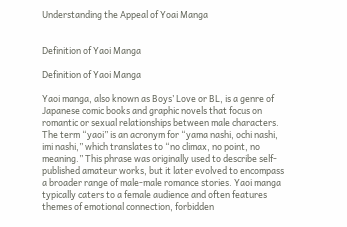Understanding the Appeal of Yoai Manga


Definition of Yaoi Manga

Definition of Yaoi Manga

Yaoi manga, also known as Boys’ Love or BL, is a genre of Japanese comic books and graphic novels that focus on romantic or sexual relationships between male characters. The term “yaoi” is an acronym for “yama nashi, ochi nashi, imi nashi,” which translates to “no climax, no point, no meaning.” This phrase was originally used to describe self-published amateur works, but it later evolved to encompass a broader range of male-male romance stories. Yaoi manga typically caters to a female audience and often features themes of emotional connection, forbidden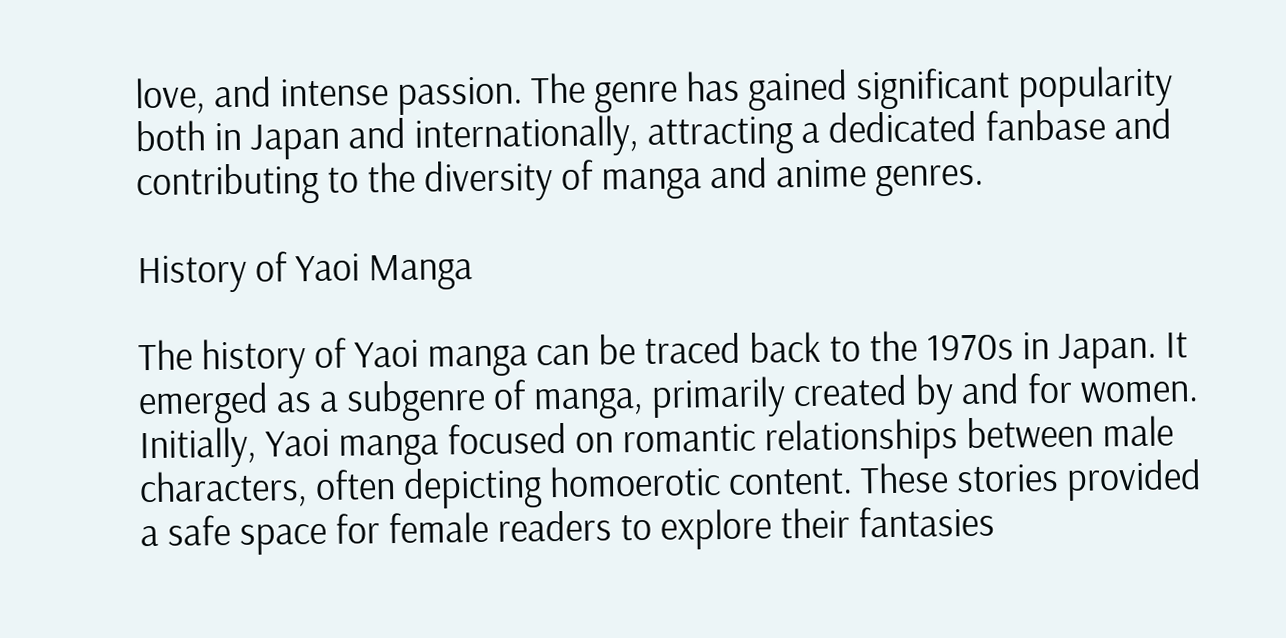love, and intense passion. The genre has gained significant popularity both in Japan and internationally, attracting a dedicated fanbase and contributing to the diversity of manga and anime genres.

History of Yaoi Manga

The history of Yaoi manga can be traced back to the 1970s in Japan. It emerged as a subgenre of manga, primarily created by and for women. Initially, Yaoi manga focused on romantic relationships between male characters, often depicting homoerotic content. These stories provided a safe space for female readers to explore their fantasies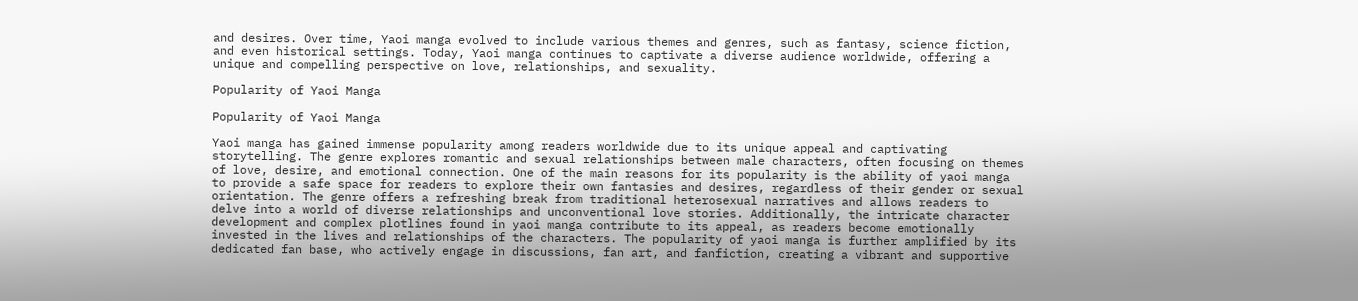and desires. Over time, Yaoi manga evolved to include various themes and genres, such as fantasy, science fiction, and even historical settings. Today, Yaoi manga continues to captivate a diverse audience worldwide, offering a unique and compelling perspective on love, relationships, and sexuality.

Popularity of Yaoi Manga

Popularity of Yaoi Manga

Yaoi manga has gained immense popularity among readers worldwide due to its unique appeal and captivating storytelling. The genre explores romantic and sexual relationships between male characters, often focusing on themes of love, desire, and emotional connection. One of the main reasons for its popularity is the ability of yaoi manga to provide a safe space for readers to explore their own fantasies and desires, regardless of their gender or sexual orientation. The genre offers a refreshing break from traditional heterosexual narratives and allows readers to delve into a world of diverse relationships and unconventional love stories. Additionally, the intricate character development and complex plotlines found in yaoi manga contribute to its appeal, as readers become emotionally invested in the lives and relationships of the characters. The popularity of yaoi manga is further amplified by its dedicated fan base, who actively engage in discussions, fan art, and fanfiction, creating a vibrant and supportive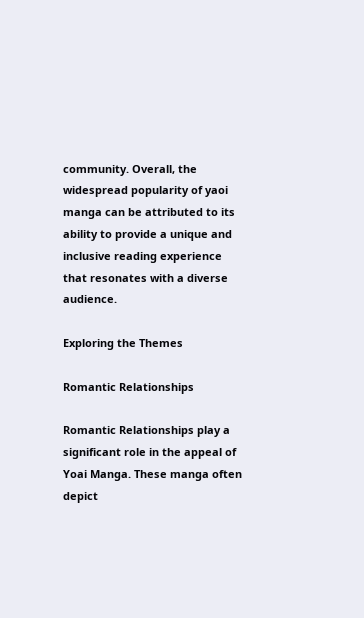community. Overall, the widespread popularity of yaoi manga can be attributed to its ability to provide a unique and inclusive reading experience that resonates with a diverse audience.

Exploring the Themes

Romantic Relationships

Romantic Relationships play a significant role in the appeal of Yoai Manga. These manga often depict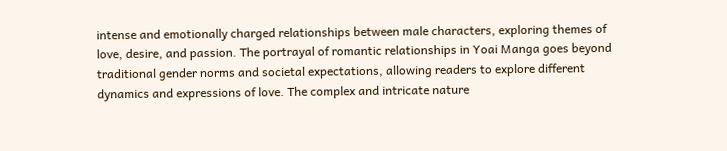intense and emotionally charged relationships between male characters, exploring themes of love, desire, and passion. The portrayal of romantic relationships in Yoai Manga goes beyond traditional gender norms and societal expectations, allowing readers to explore different dynamics and expressions of love. The complex and intricate nature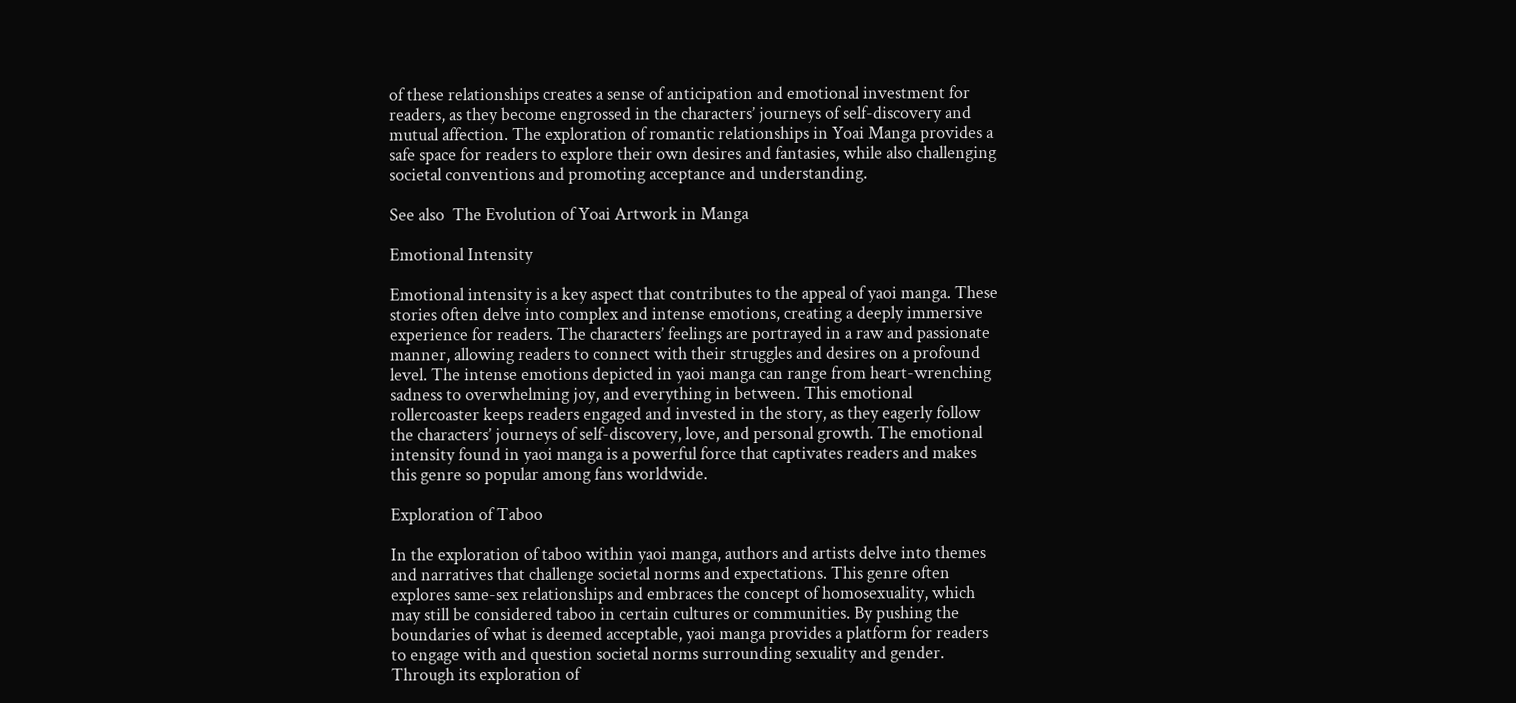of these relationships creates a sense of anticipation and emotional investment for readers, as they become engrossed in the characters’ journeys of self-discovery and mutual affection. The exploration of romantic relationships in Yoai Manga provides a safe space for readers to explore their own desires and fantasies, while also challenging societal conventions and promoting acceptance and understanding.

See also  The Evolution of Yoai Artwork in Manga

Emotional Intensity

Emotional intensity is a key aspect that contributes to the appeal of yaoi manga. These stories often delve into complex and intense emotions, creating a deeply immersive experience for readers. The characters’ feelings are portrayed in a raw and passionate manner, allowing readers to connect with their struggles and desires on a profound level. The intense emotions depicted in yaoi manga can range from heart-wrenching sadness to overwhelming joy, and everything in between. This emotional rollercoaster keeps readers engaged and invested in the story, as they eagerly follow the characters’ journeys of self-discovery, love, and personal growth. The emotional intensity found in yaoi manga is a powerful force that captivates readers and makes this genre so popular among fans worldwide.

Exploration of Taboo

In the exploration of taboo within yaoi manga, authors and artists delve into themes and narratives that challenge societal norms and expectations. This genre often explores same-sex relationships and embraces the concept of homosexuality, which may still be considered taboo in certain cultures or communities. By pushing the boundaries of what is deemed acceptable, yaoi manga provides a platform for readers to engage with and question societal norms surrounding sexuality and gender. Through its exploration of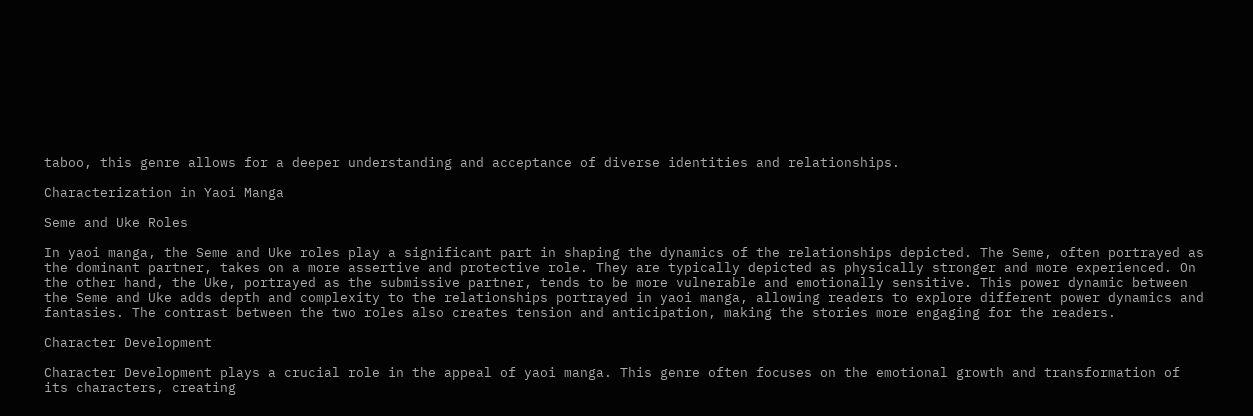taboo, this genre allows for a deeper understanding and acceptance of diverse identities and relationships.

Characterization in Yaoi Manga

Seme and Uke Roles

In yaoi manga, the Seme and Uke roles play a significant part in shaping the dynamics of the relationships depicted. The Seme, often portrayed as the dominant partner, takes on a more assertive and protective role. They are typically depicted as physically stronger and more experienced. On the other hand, the Uke, portrayed as the submissive partner, tends to be more vulnerable and emotionally sensitive. This power dynamic between the Seme and Uke adds depth and complexity to the relationships portrayed in yaoi manga, allowing readers to explore different power dynamics and fantasies. The contrast between the two roles also creates tension and anticipation, making the stories more engaging for the readers.

Character Development

Character Development plays a crucial role in the appeal of yaoi manga. This genre often focuses on the emotional growth and transformation of its characters, creating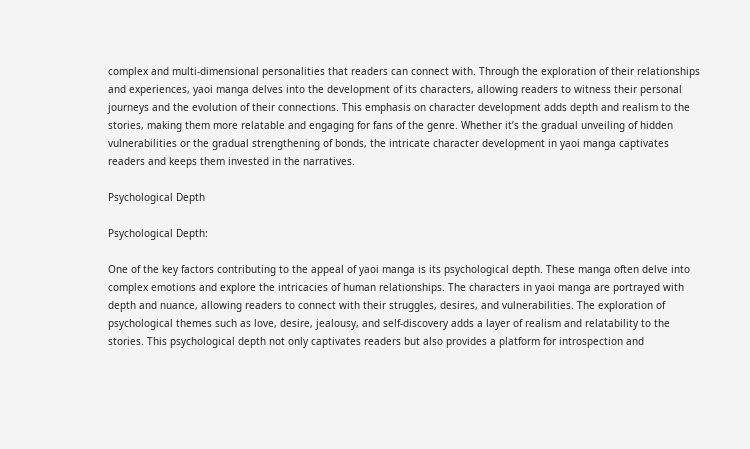complex and multi-dimensional personalities that readers can connect with. Through the exploration of their relationships and experiences, yaoi manga delves into the development of its characters, allowing readers to witness their personal journeys and the evolution of their connections. This emphasis on character development adds depth and realism to the stories, making them more relatable and engaging for fans of the genre. Whether it’s the gradual unveiling of hidden vulnerabilities or the gradual strengthening of bonds, the intricate character development in yaoi manga captivates readers and keeps them invested in the narratives.

Psychological Depth

Psychological Depth:

One of the key factors contributing to the appeal of yaoi manga is its psychological depth. These manga often delve into complex emotions and explore the intricacies of human relationships. The characters in yaoi manga are portrayed with depth and nuance, allowing readers to connect with their struggles, desires, and vulnerabilities. The exploration of psychological themes such as love, desire, jealousy, and self-discovery adds a layer of realism and relatability to the stories. This psychological depth not only captivates readers but also provides a platform for introspection and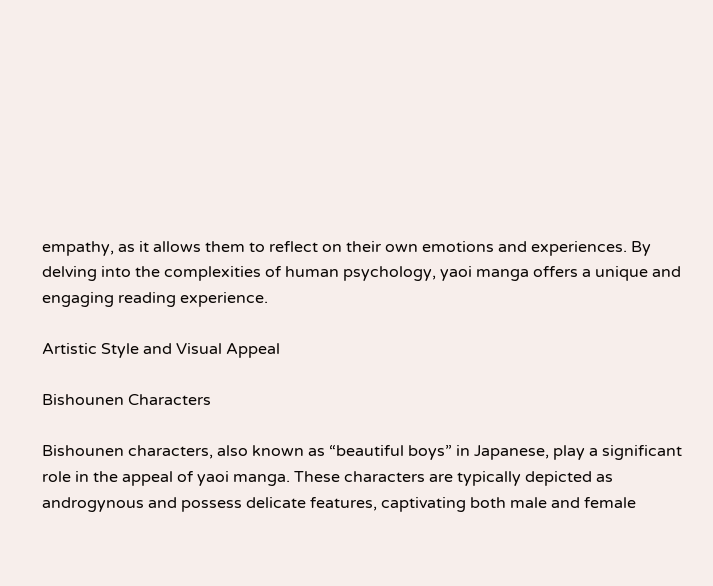empathy, as it allows them to reflect on their own emotions and experiences. By delving into the complexities of human psychology, yaoi manga offers a unique and engaging reading experience.

Artistic Style and Visual Appeal

Bishounen Characters

Bishounen characters, also known as “beautiful boys” in Japanese, play a significant role in the appeal of yaoi manga. These characters are typically depicted as androgynous and possess delicate features, captivating both male and female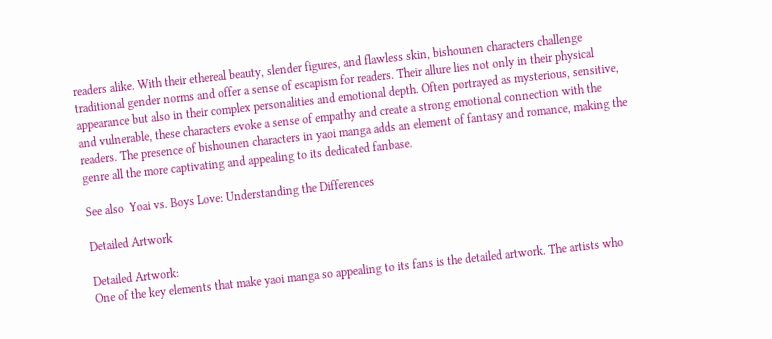readers alike. With their ethereal beauty, slender figures, and flawless skin, bishounen characters challenge traditional gender norms and offer a sense of escapism for readers. Their allure lies not only in their physical appearance but also in their complex personalities and emotional depth. Often portrayed as mysterious, sensitive, and vulnerable, these characters evoke a sense of empathy and create a strong emotional connection with the readers. The presence of bishounen characters in yaoi manga adds an element of fantasy and romance, making the genre all the more captivating and appealing to its dedicated fanbase.

See also  Yoai vs. Boys Love: Understanding the Differences

Detailed Artwork

Detailed Artwork:
One of the key elements that make yaoi manga so appealing to its fans is the detailed artwork. The artists who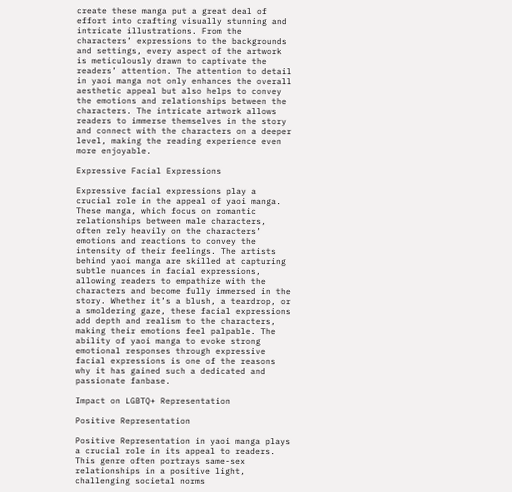create these manga put a great deal of effort into crafting visually stunning and intricate illustrations. From the characters’ expressions to the backgrounds and settings, every aspect of the artwork is meticulously drawn to captivate the readers’ attention. The attention to detail in yaoi manga not only enhances the overall aesthetic appeal but also helps to convey the emotions and relationships between the characters. The intricate artwork allows readers to immerse themselves in the story and connect with the characters on a deeper level, making the reading experience even more enjoyable.

Expressive Facial Expressions

Expressive facial expressions play a crucial role in the appeal of yaoi manga. These manga, which focus on romantic relationships between male characters, often rely heavily on the characters’ emotions and reactions to convey the intensity of their feelings. The artists behind yaoi manga are skilled at capturing subtle nuances in facial expressions, allowing readers to empathize with the characters and become fully immersed in the story. Whether it’s a blush, a teardrop, or a smoldering gaze, these facial expressions add depth and realism to the characters, making their emotions feel palpable. The ability of yaoi manga to evoke strong emotional responses through expressive facial expressions is one of the reasons why it has gained such a dedicated and passionate fanbase.

Impact on LGBTQ+ Representation

Positive Representation

Positive Representation in yaoi manga plays a crucial role in its appeal to readers. This genre often portrays same-sex relationships in a positive light, challenging societal norms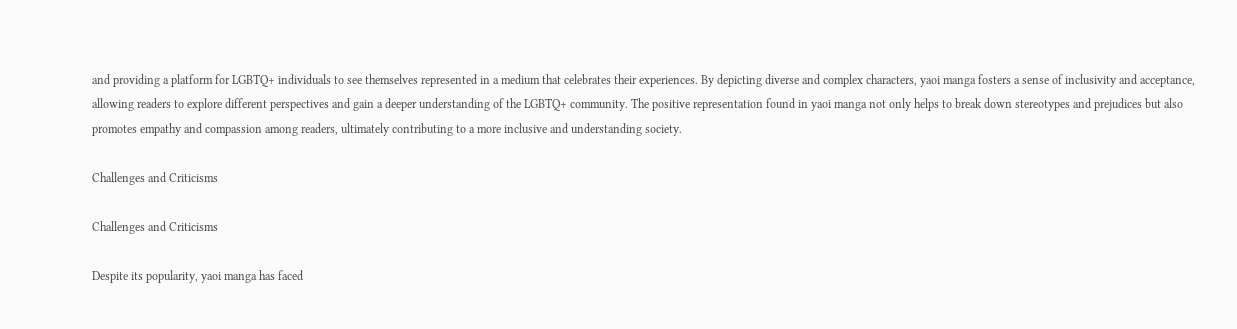and providing a platform for LGBTQ+ individuals to see themselves represented in a medium that celebrates their experiences. By depicting diverse and complex characters, yaoi manga fosters a sense of inclusivity and acceptance, allowing readers to explore different perspectives and gain a deeper understanding of the LGBTQ+ community. The positive representation found in yaoi manga not only helps to break down stereotypes and prejudices but also promotes empathy and compassion among readers, ultimately contributing to a more inclusive and understanding society.

Challenges and Criticisms

Challenges and Criticisms

Despite its popularity, yaoi manga has faced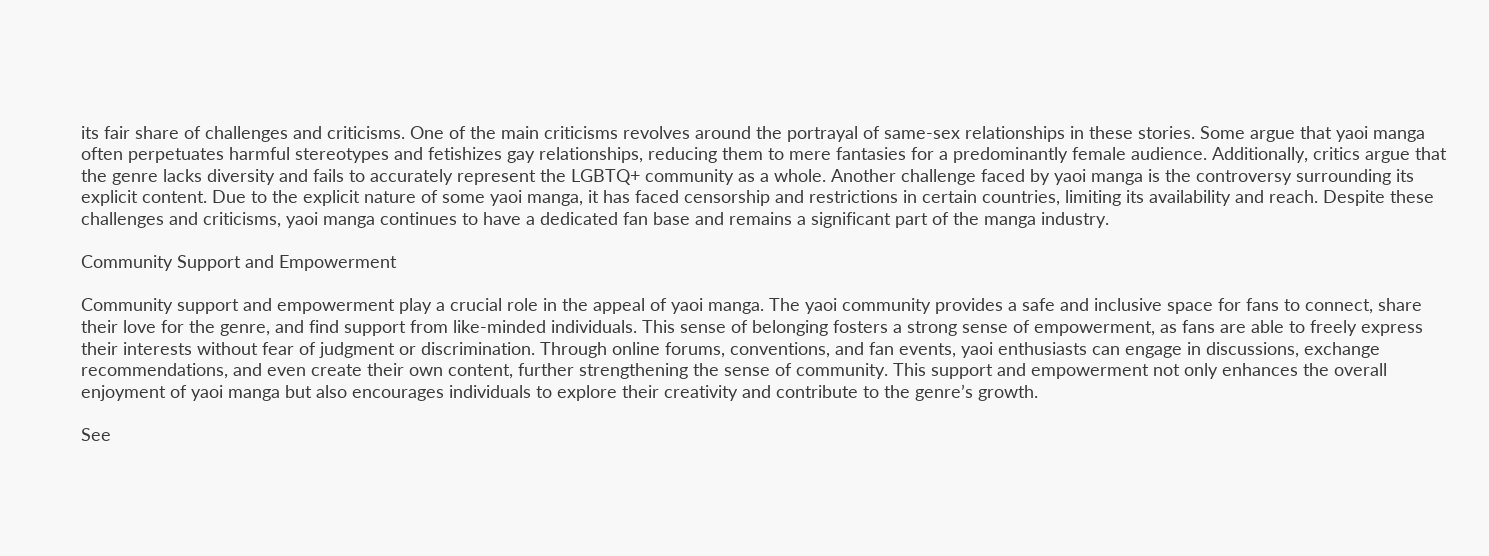its fair share of challenges and criticisms. One of the main criticisms revolves around the portrayal of same-sex relationships in these stories. Some argue that yaoi manga often perpetuates harmful stereotypes and fetishizes gay relationships, reducing them to mere fantasies for a predominantly female audience. Additionally, critics argue that the genre lacks diversity and fails to accurately represent the LGBTQ+ community as a whole. Another challenge faced by yaoi manga is the controversy surrounding its explicit content. Due to the explicit nature of some yaoi manga, it has faced censorship and restrictions in certain countries, limiting its availability and reach. Despite these challenges and criticisms, yaoi manga continues to have a dedicated fan base and remains a significant part of the manga industry.

Community Support and Empowerment

Community support and empowerment play a crucial role in the appeal of yaoi manga. The yaoi community provides a safe and inclusive space for fans to connect, share their love for the genre, and find support from like-minded individuals. This sense of belonging fosters a strong sense of empowerment, as fans are able to freely express their interests without fear of judgment or discrimination. Through online forums, conventions, and fan events, yaoi enthusiasts can engage in discussions, exchange recommendations, and even create their own content, further strengthening the sense of community. This support and empowerment not only enhances the overall enjoyment of yaoi manga but also encourages individuals to explore their creativity and contribute to the genre’s growth.

See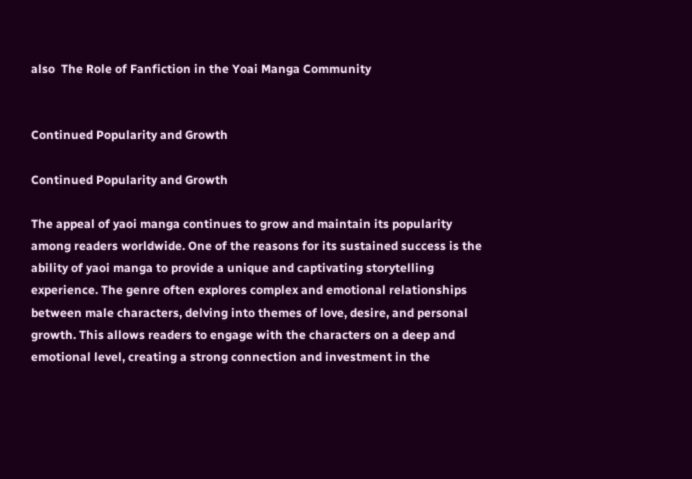also  The Role of Fanfiction in the Yoai Manga Community


Continued Popularity and Growth

Continued Popularity and Growth

The appeal of yaoi manga continues to grow and maintain its popularity among readers worldwide. One of the reasons for its sustained success is the ability of yaoi manga to provide a unique and captivating storytelling experience. The genre often explores complex and emotional relationships between male characters, delving into themes of love, desire, and personal growth. This allows readers to engage with the characters on a deep and emotional level, creating a strong connection and investment in the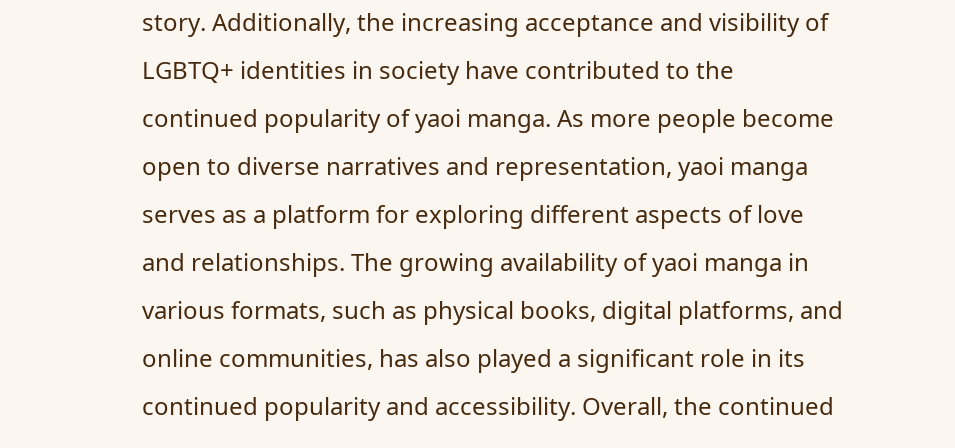story. Additionally, the increasing acceptance and visibility of LGBTQ+ identities in society have contributed to the continued popularity of yaoi manga. As more people become open to diverse narratives and representation, yaoi manga serves as a platform for exploring different aspects of love and relationships. The growing availability of yaoi manga in various formats, such as physical books, digital platforms, and online communities, has also played a significant role in its continued popularity and accessibility. Overall, the continued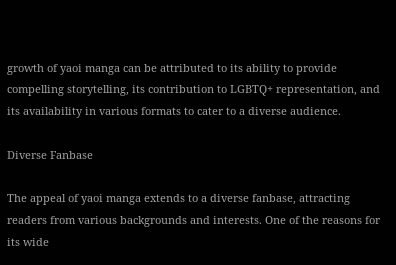growth of yaoi manga can be attributed to its ability to provide compelling storytelling, its contribution to LGBTQ+ representation, and its availability in various formats to cater to a diverse audience.

Diverse Fanbase

The appeal of yaoi manga extends to a diverse fanbase, attracting readers from various backgrounds and interests. One of the reasons for its wide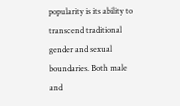popularity is its ability to transcend traditional gender and sexual boundaries. Both male and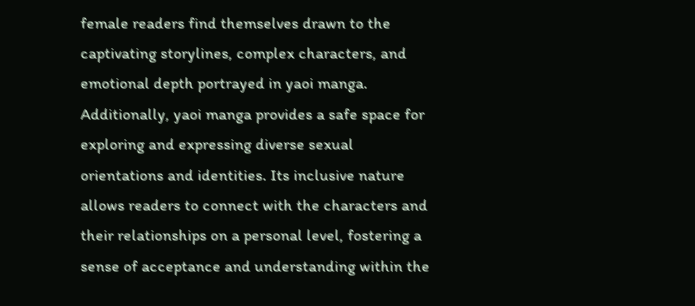female readers find themselves drawn to the captivating storylines, complex characters, and emotional depth portrayed in yaoi manga. Additionally, yaoi manga provides a safe space for exploring and expressing diverse sexual orientations and identities. Its inclusive nature allows readers to connect with the characters and their relationships on a personal level, fostering a sense of acceptance and understanding within the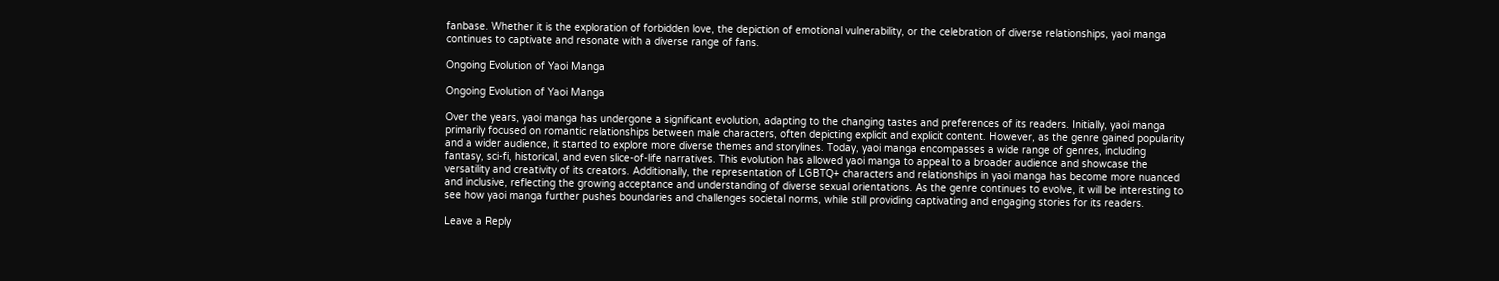fanbase. Whether it is the exploration of forbidden love, the depiction of emotional vulnerability, or the celebration of diverse relationships, yaoi manga continues to captivate and resonate with a diverse range of fans.

Ongoing Evolution of Yaoi Manga

Ongoing Evolution of Yaoi Manga

Over the years, yaoi manga has undergone a significant evolution, adapting to the changing tastes and preferences of its readers. Initially, yaoi manga primarily focused on romantic relationships between male characters, often depicting explicit and explicit content. However, as the genre gained popularity and a wider audience, it started to explore more diverse themes and storylines. Today, yaoi manga encompasses a wide range of genres, including fantasy, sci-fi, historical, and even slice-of-life narratives. This evolution has allowed yaoi manga to appeal to a broader audience and showcase the versatility and creativity of its creators. Additionally, the representation of LGBTQ+ characters and relationships in yaoi manga has become more nuanced and inclusive, reflecting the growing acceptance and understanding of diverse sexual orientations. As the genre continues to evolve, it will be interesting to see how yaoi manga further pushes boundaries and challenges societal norms, while still providing captivating and engaging stories for its readers.

Leave a Reply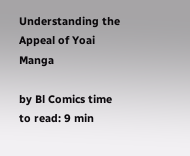Understanding the Appeal of Yoai Manga

by Bl Comics time to read: 9 min